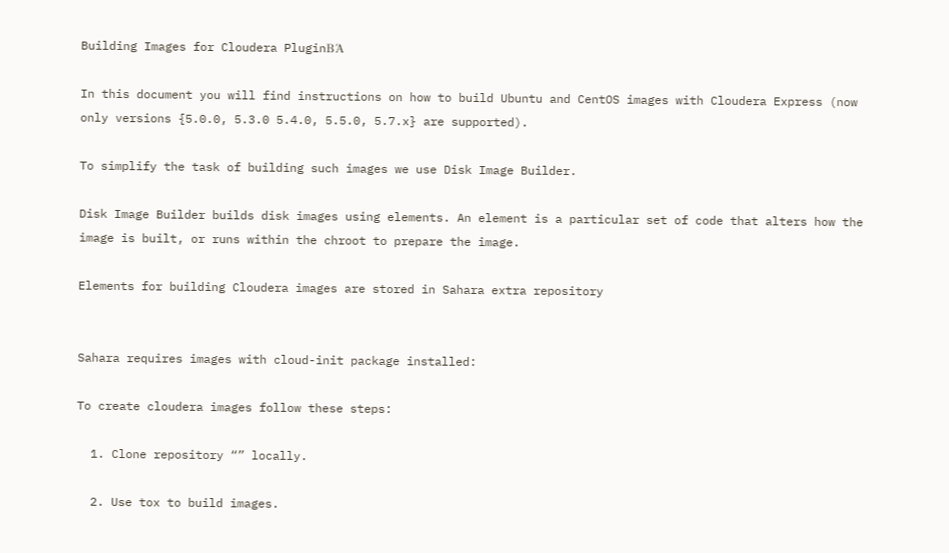Building Images for Cloudera PluginΒΆ

In this document you will find instructions on how to build Ubuntu and CentOS images with Cloudera Express (now only versions {5.0.0, 5.3.0 5.4.0, 5.5.0, 5.7.x} are supported).

To simplify the task of building such images we use Disk Image Builder.

Disk Image Builder builds disk images using elements. An element is a particular set of code that alters how the image is built, or runs within the chroot to prepare the image.

Elements for building Cloudera images are stored in Sahara extra repository


Sahara requires images with cloud-init package installed:

To create cloudera images follow these steps:

  1. Clone repository “” locally.

  2. Use tox to build images.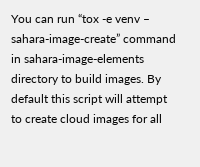You can run “tox -e venv – sahara-image-create” command in sahara-image-elements directory to build images. By default this script will attempt to create cloud images for all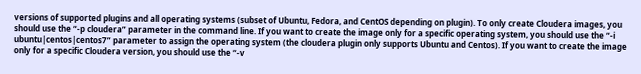versions of supported plugins and all operating systems (subset of Ubuntu, Fedora, and CentOS depending on plugin). To only create Cloudera images, you should use the “-p cloudera” parameter in the command line. If you want to create the image only for a specific operating system, you should use the “-i ubuntu|centos|centos7” parameter to assign the operating system (the cloudera plugin only supports Ubuntu and Centos). If you want to create the image only for a specific Cloudera version, you should use the “-v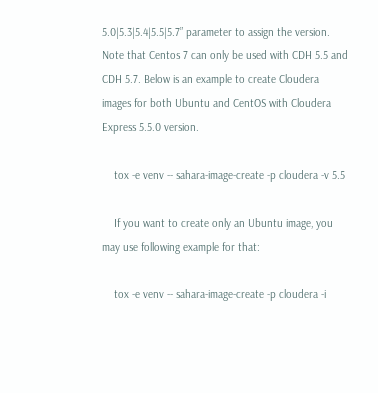5.0|5.3|5.4|5.5|5.7” parameter to assign the version. Note that Centos 7 can only be used with CDH 5.5 and CDH 5.7. Below is an example to create Cloudera images for both Ubuntu and CentOS with Cloudera Express 5.5.0 version.

    tox -e venv -- sahara-image-create -p cloudera -v 5.5

    If you want to create only an Ubuntu image, you may use following example for that:

    tox -e venv -- sahara-image-create -p cloudera -i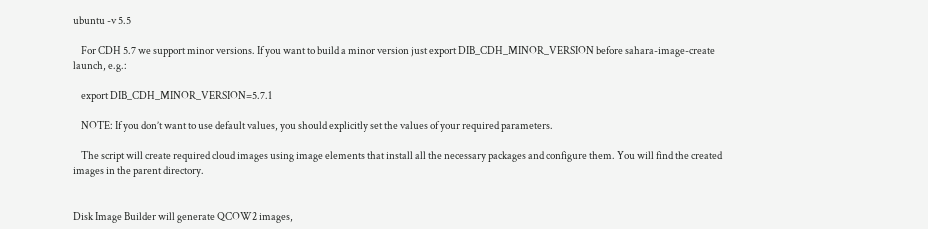ubuntu -v 5.5

    For CDH 5.7 we support minor versions. If you want to build a minor version just export DIB_CDH_MINOR_VERSION before sahara-image-create launch, e.g.:

    export DIB_CDH_MINOR_VERSION=5.7.1

    NOTE: If you don’t want to use default values, you should explicitly set the values of your required parameters.

    The script will create required cloud images using image elements that install all the necessary packages and configure them. You will find the created images in the parent directory.


Disk Image Builder will generate QCOW2 images,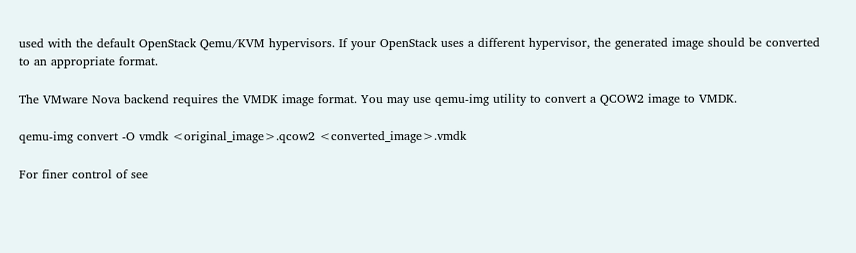used with the default OpenStack Qemu/KVM hypervisors. If your OpenStack uses a different hypervisor, the generated image should be converted to an appropriate format.

The VMware Nova backend requires the VMDK image format. You may use qemu-img utility to convert a QCOW2 image to VMDK.

qemu-img convert -O vmdk <original_image>.qcow2 <converted_image>.vmdk

For finer control of see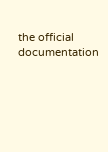the official documentation